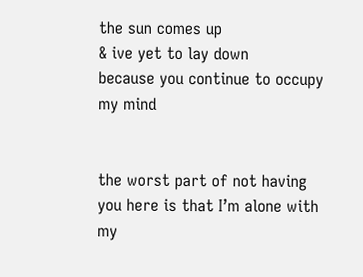the sun comes up
& ive yet to lay down
because you continue to occupy my mind


the worst part of not having you here is that I’m alone with my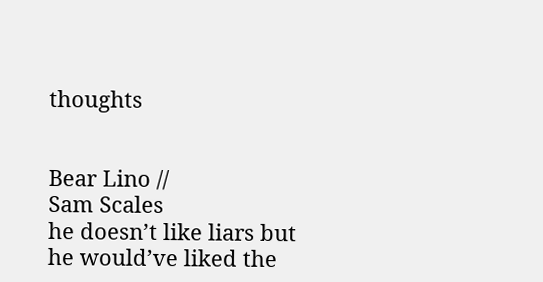thoughts


Bear Lino //
Sam Scales
he doesn’t like liars but he would’ve liked the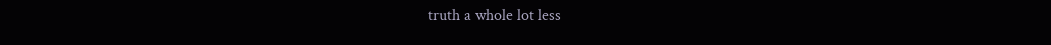truth a whole lot less